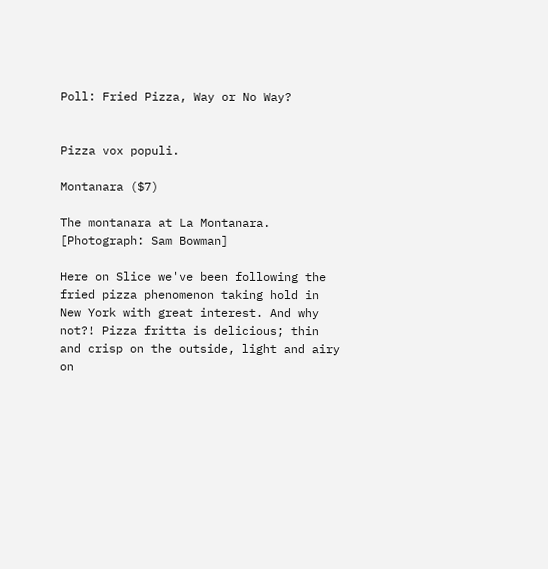Poll: Fried Pizza, Way or No Way?


Pizza vox populi.

Montanara ($7)

The montanara at La Montanara. [Photograph: Sam Bowman]

Here on Slice we've been following the fried pizza phenomenon taking hold in New York with great interest. And why not?! Pizza fritta is delicious; thin and crisp on the outside, light and airy on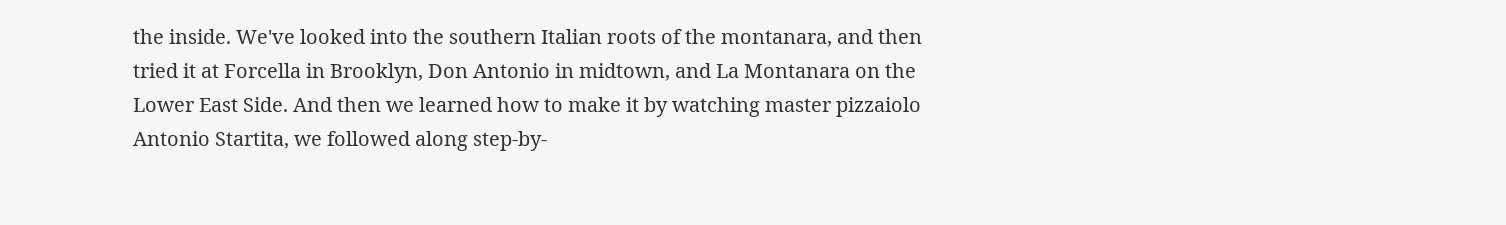the inside. We've looked into the southern Italian roots of the montanara, and then tried it at Forcella in Brooklyn, Don Antonio in midtown, and La Montanara on the Lower East Side. And then we learned how to make it by watching master pizzaiolo Antonio Startita, we followed along step-by-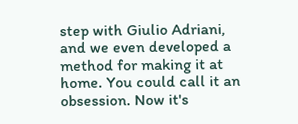step with Giulio Adriani, and we even developed a method for making it at home. You could call it an obsession. Now it's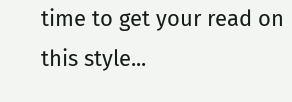time to get your read on this style...